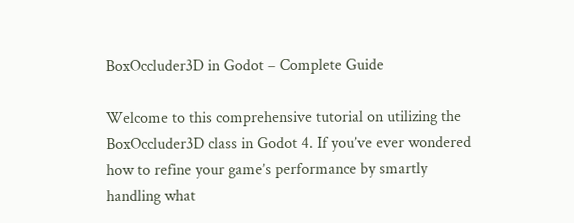BoxOccluder3D in Godot – Complete Guide

Welcome to this comprehensive tutorial on utilizing the BoxOccluder3D class in Godot 4. If you’ve ever wondered how to refine your game’s performance by smartly handling what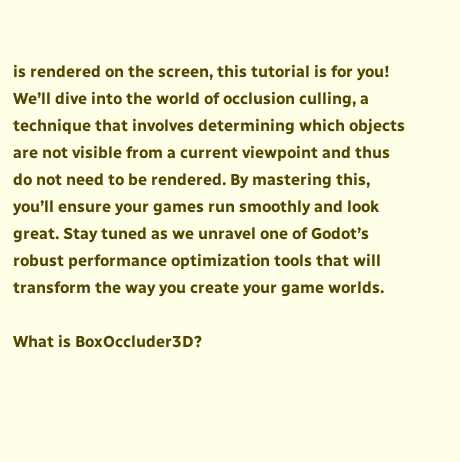is rendered on the screen, this tutorial is for you! We’ll dive into the world of occlusion culling, a technique that involves determining which objects are not visible from a current viewpoint and thus do not need to be rendered. By mastering this, you’ll ensure your games run smoothly and look great. Stay tuned as we unravel one of Godot’s robust performance optimization tools that will transform the way you create your game worlds.

What is BoxOccluder3D?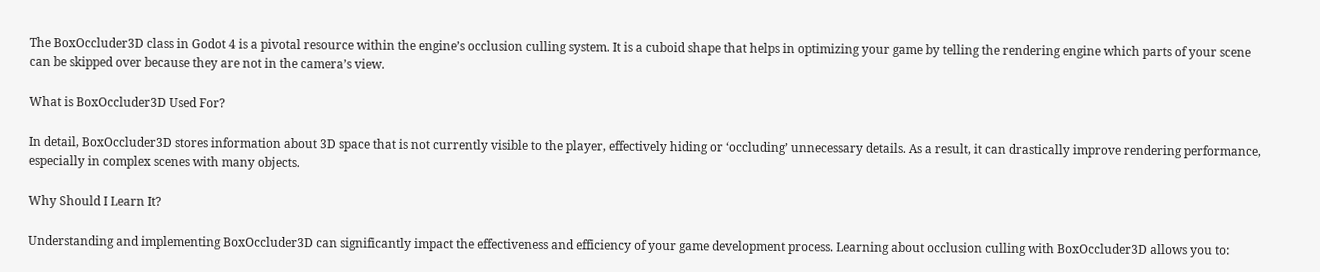The BoxOccluder3D class in Godot 4 is a pivotal resource within the engine’s occlusion culling system. It is a cuboid shape that helps in optimizing your game by telling the rendering engine which parts of your scene can be skipped over because they are not in the camera’s view.

What is BoxOccluder3D Used For?

In detail, BoxOccluder3D stores information about 3D space that is not currently visible to the player, effectively hiding or ‘occluding’ unnecessary details. As a result, it can drastically improve rendering performance, especially in complex scenes with many objects.

Why Should I Learn It?

Understanding and implementing BoxOccluder3D can significantly impact the effectiveness and efficiency of your game development process. Learning about occlusion culling with BoxOccluder3D allows you to: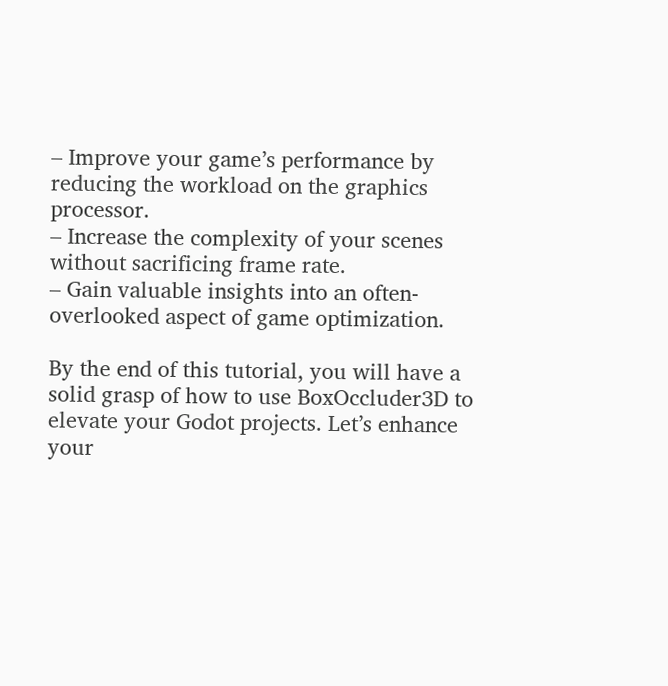– Improve your game’s performance by reducing the workload on the graphics processor.
– Increase the complexity of your scenes without sacrificing frame rate.
– Gain valuable insights into an often-overlooked aspect of game optimization.

By the end of this tutorial, you will have a solid grasp of how to use BoxOccluder3D to elevate your Godot projects. Let’s enhance your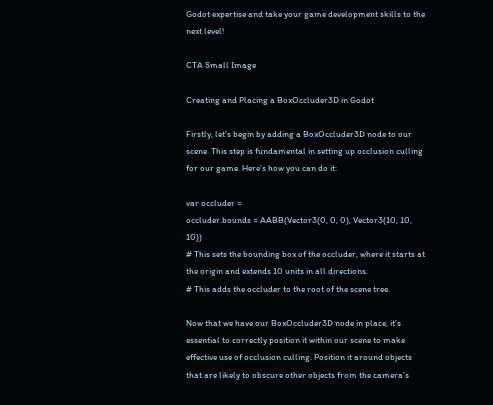Godot expertise and take your game development skills to the next level!

CTA Small Image

Creating and Placing a BoxOccluder3D in Godot

Firstly, let’s begin by adding a BoxOccluder3D node to our scene. This step is fundamental in setting up occlusion culling for our game. Here’s how you can do it:

var occluder =
occluder.bounds = AABB(Vector3(0, 0, 0), Vector3(10, 10, 10))
# This sets the bounding box of the occluder, where it starts at the origin and extends 10 units in all directions.
# This adds the occluder to the root of the scene tree.

Now that we have our BoxOccluder3D node in place, it’s essential to correctly position it within our scene to make effective use of occlusion culling. Position it around objects that are likely to obscure other objects from the camera’s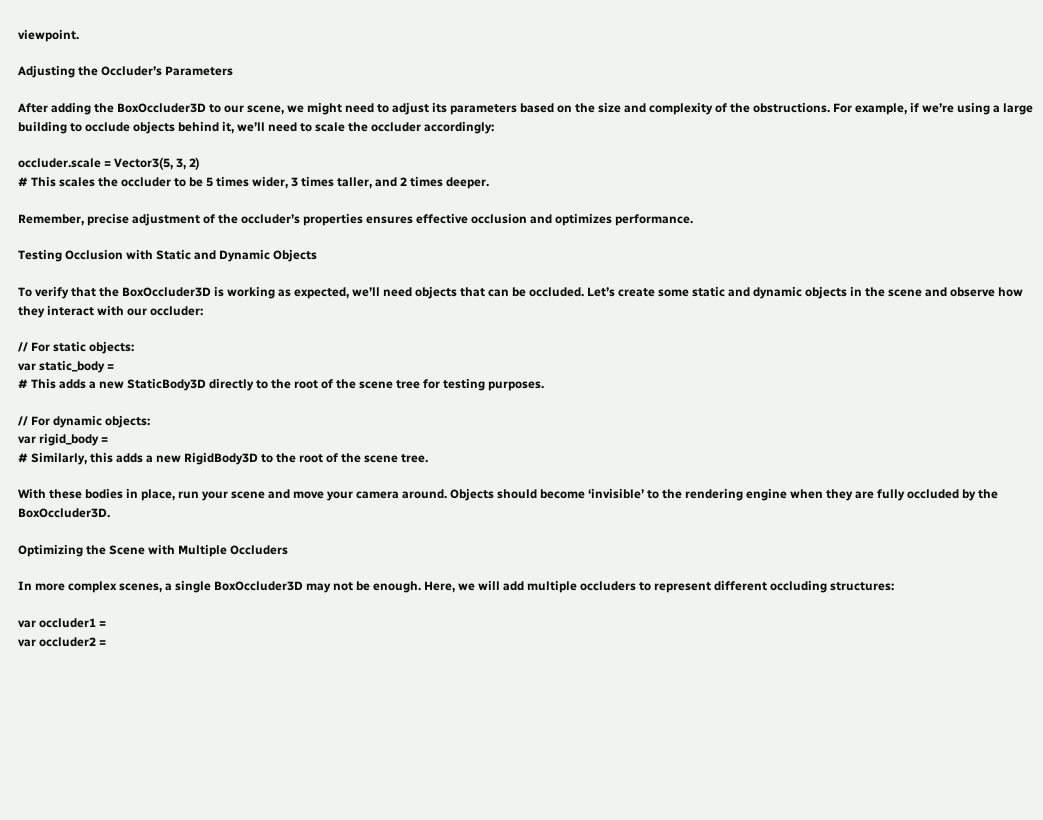viewpoint.

Adjusting the Occluder’s Parameters

After adding the BoxOccluder3D to our scene, we might need to adjust its parameters based on the size and complexity of the obstructions. For example, if we’re using a large building to occlude objects behind it, we’ll need to scale the occluder accordingly:

occluder.scale = Vector3(5, 3, 2)
# This scales the occluder to be 5 times wider, 3 times taller, and 2 times deeper.

Remember, precise adjustment of the occluder’s properties ensures effective occlusion and optimizes performance.

Testing Occlusion with Static and Dynamic Objects

To verify that the BoxOccluder3D is working as expected, we’ll need objects that can be occluded. Let’s create some static and dynamic objects in the scene and observe how they interact with our occluder:

// For static objects:
var static_body =
# This adds a new StaticBody3D directly to the root of the scene tree for testing purposes.

// For dynamic objects:
var rigid_body =
# Similarly, this adds a new RigidBody3D to the root of the scene tree.

With these bodies in place, run your scene and move your camera around. Objects should become ‘invisible’ to the rendering engine when they are fully occluded by the BoxOccluder3D.

Optimizing the Scene with Multiple Occluders

In more complex scenes, a single BoxOccluder3D may not be enough. Here, we will add multiple occluders to represent different occluding structures:

var occluder1 =
var occluder2 =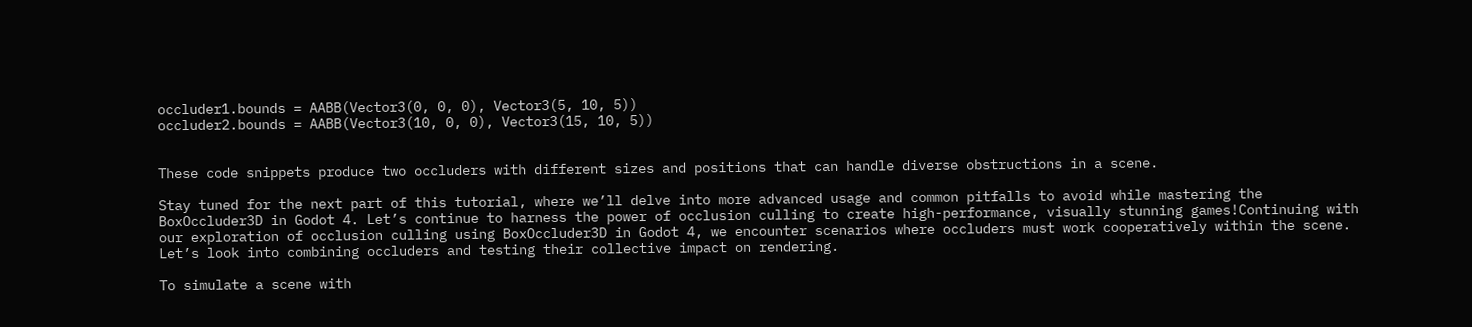occluder1.bounds = AABB(Vector3(0, 0, 0), Vector3(5, 10, 5))
occluder2.bounds = AABB(Vector3(10, 0, 0), Vector3(15, 10, 5))


These code snippets produce two occluders with different sizes and positions that can handle diverse obstructions in a scene.

Stay tuned for the next part of this tutorial, where we’ll delve into more advanced usage and common pitfalls to avoid while mastering the BoxOccluder3D in Godot 4. Let’s continue to harness the power of occlusion culling to create high-performance, visually stunning games!Continuing with our exploration of occlusion culling using BoxOccluder3D in Godot 4, we encounter scenarios where occluders must work cooperatively within the scene. Let’s look into combining occluders and testing their collective impact on rendering.

To simulate a scene with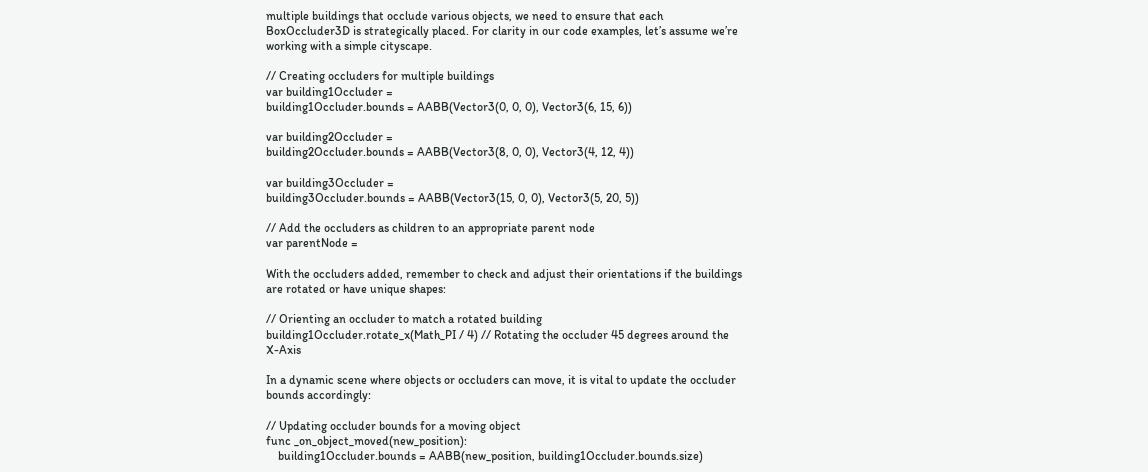multiple buildings that occlude various objects, we need to ensure that each BoxOccluder3D is strategically placed. For clarity in our code examples, let’s assume we’re working with a simple cityscape.

// Creating occluders for multiple buildings
var building1Occluder =
building1Occluder.bounds = AABB(Vector3(0, 0, 0), Vector3(6, 15, 6))

var building2Occluder =
building2Occluder.bounds = AABB(Vector3(8, 0, 0), Vector3(4, 12, 4))

var building3Occluder =
building3Occluder.bounds = AABB(Vector3(15, 0, 0), Vector3(5, 20, 5))

// Add the occluders as children to an appropriate parent node
var parentNode =

With the occluders added, remember to check and adjust their orientations if the buildings are rotated or have unique shapes:

// Orienting an occluder to match a rotated building
building1Occluder.rotate_x(Math_PI / 4) // Rotating the occluder 45 degrees around the X-Axis

In a dynamic scene where objects or occluders can move, it is vital to update the occluder bounds accordingly:

// Updating occluder bounds for a moving object
func _on_object_moved(new_position):
    building1Occluder.bounds = AABB(new_position, building1Occluder.bounds.size)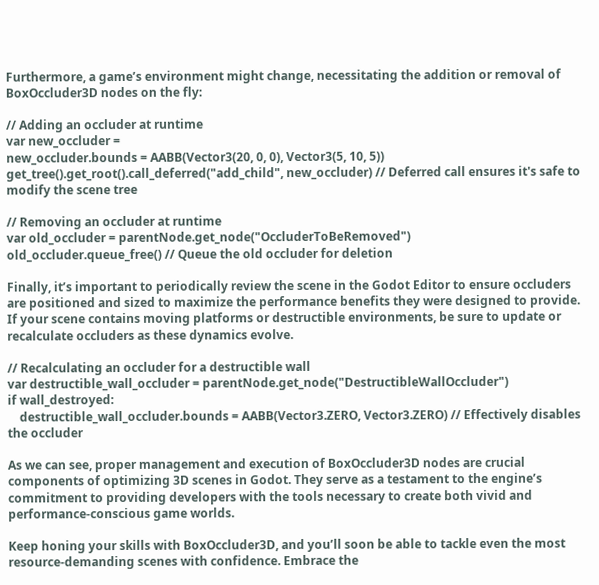Furthermore, a game’s environment might change, necessitating the addition or removal of BoxOccluder3D nodes on the fly:

// Adding an occluder at runtime
var new_occluder =
new_occluder.bounds = AABB(Vector3(20, 0, 0), Vector3(5, 10, 5))
get_tree().get_root().call_deferred("add_child", new_occluder) // Deferred call ensures it's safe to modify the scene tree

// Removing an occluder at runtime
var old_occluder = parentNode.get_node("OccluderToBeRemoved")
old_occluder.queue_free() // Queue the old occluder for deletion

Finally, it’s important to periodically review the scene in the Godot Editor to ensure occluders are positioned and sized to maximize the performance benefits they were designed to provide. If your scene contains moving platforms or destructible environments, be sure to update or recalculate occluders as these dynamics evolve.

// Recalculating an occluder for a destructible wall
var destructible_wall_occluder = parentNode.get_node("DestructibleWallOccluder")
if wall_destroyed:
    destructible_wall_occluder.bounds = AABB(Vector3.ZERO, Vector3.ZERO) // Effectively disables the occluder

As we can see, proper management and execution of BoxOccluder3D nodes are crucial components of optimizing 3D scenes in Godot. They serve as a testament to the engine’s commitment to providing developers with the tools necessary to create both vivid and performance-conscious game worlds.

Keep honing your skills with BoxOccluder3D, and you’ll soon be able to tackle even the most resource-demanding scenes with confidence. Embrace the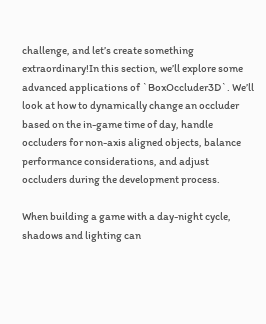challenge, and let’s create something extraordinary!In this section, we’ll explore some advanced applications of `BoxOccluder3D`. We’ll look at how to dynamically change an occluder based on the in-game time of day, handle occluders for non-axis aligned objects, balance performance considerations, and adjust occluders during the development process.

When building a game with a day-night cycle, shadows and lighting can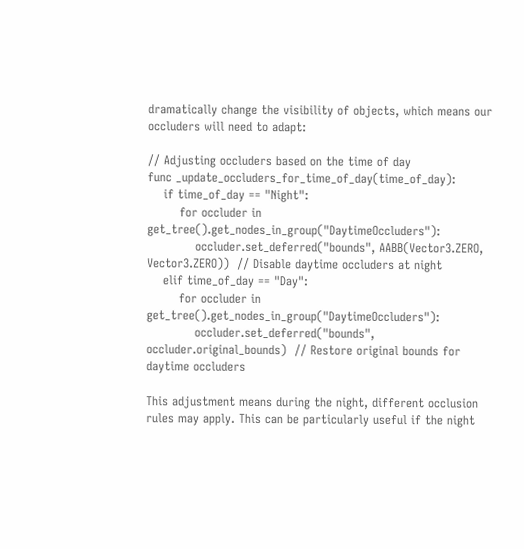dramatically change the visibility of objects, which means our occluders will need to adapt:

// Adjusting occluders based on the time of day
func _update_occluders_for_time_of_day(time_of_day):
    if time_of_day == "Night":
        for occluder in get_tree().get_nodes_in_group("DaytimeOccluders"):
            occluder.set_deferred("bounds", AABB(Vector3.ZERO, Vector3.ZERO))  // Disable daytime occluders at night
    elif time_of_day == "Day":
        for occluder in get_tree().get_nodes_in_group("DaytimeOccluders"):
            occluder.set_deferred("bounds", occluder.original_bounds)  // Restore original bounds for daytime occluders

This adjustment means during the night, different occlusion rules may apply. This can be particularly useful if the night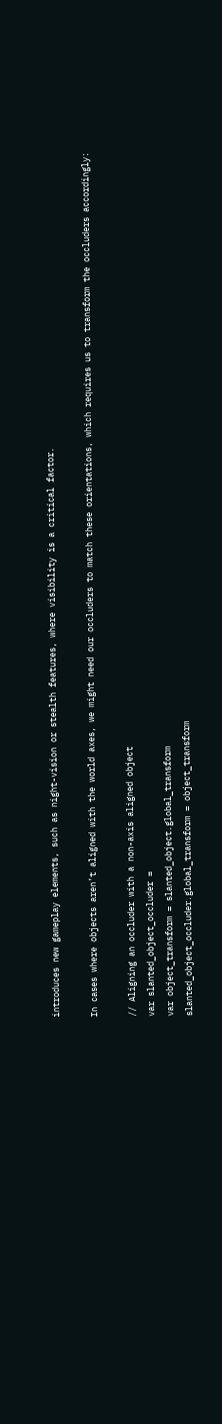introduces new gameplay elements, such as night-vision or stealth features, where visibility is a critical factor.

In cases where objects aren’t aligned with the world axes, we might need our occluders to match these orientations, which requires us to transform the occluders accordingly:

// Aligning an occluder with a non-axis aligned object
var slanted_object_occluder =
var object_transform = slanted_object.global_transform
slanted_object_occluder.global_transform = object_transform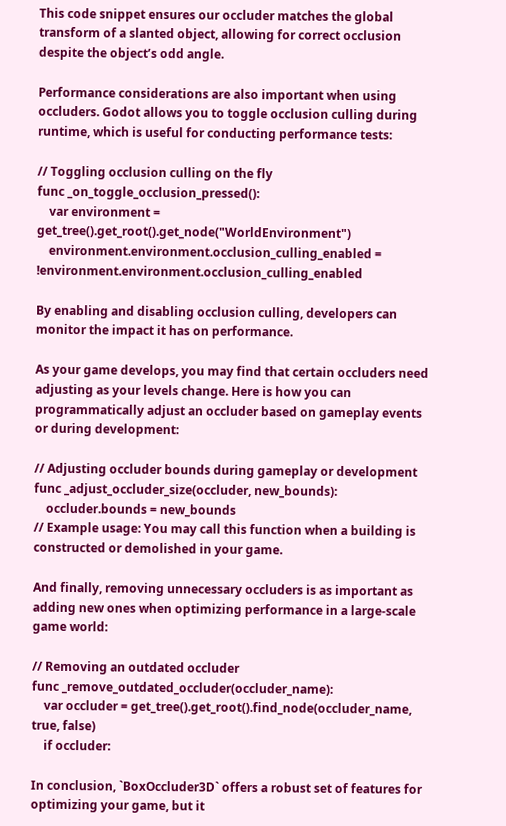This code snippet ensures our occluder matches the global transform of a slanted object, allowing for correct occlusion despite the object’s odd angle.

Performance considerations are also important when using occluders. Godot allows you to toggle occlusion culling during runtime, which is useful for conducting performance tests:

// Toggling occlusion culling on the fly
func _on_toggle_occlusion_pressed():
    var environment = get_tree().get_root().get_node("WorldEnvironment")
    environment.environment.occlusion_culling_enabled = !environment.environment.occlusion_culling_enabled

By enabling and disabling occlusion culling, developers can monitor the impact it has on performance.

As your game develops, you may find that certain occluders need adjusting as your levels change. Here is how you can programmatically adjust an occluder based on gameplay events or during development:

// Adjusting occluder bounds during gameplay or development
func _adjust_occluder_size(occluder, new_bounds):
    occluder.bounds = new_bounds
// Example usage: You may call this function when a building is constructed or demolished in your game.

And finally, removing unnecessary occluders is as important as adding new ones when optimizing performance in a large-scale game world:

// Removing an outdated occluder
func _remove_outdated_occluder(occluder_name):
    var occluder = get_tree().get_root().find_node(occluder_name, true, false)
    if occluder:

In conclusion, `BoxOccluder3D` offers a robust set of features for optimizing your game, but it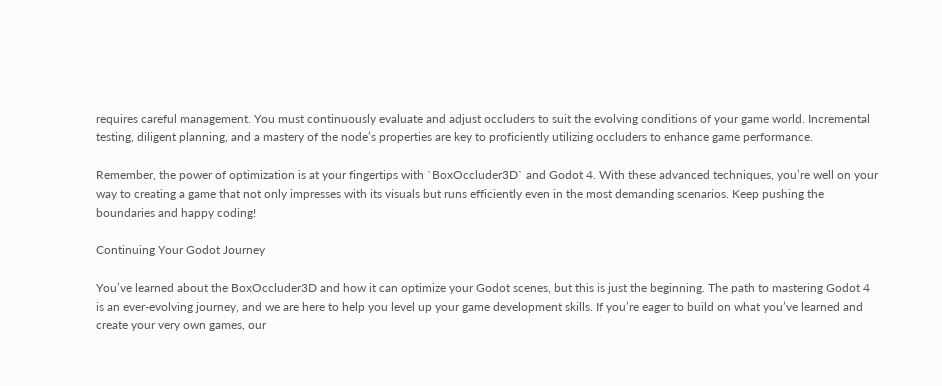requires careful management. You must continuously evaluate and adjust occluders to suit the evolving conditions of your game world. Incremental testing, diligent planning, and a mastery of the node’s properties are key to proficiently utilizing occluders to enhance game performance.

Remember, the power of optimization is at your fingertips with `BoxOccluder3D` and Godot 4. With these advanced techniques, you’re well on your way to creating a game that not only impresses with its visuals but runs efficiently even in the most demanding scenarios. Keep pushing the boundaries and happy coding!

Continuing Your Godot Journey

You’ve learned about the BoxOccluder3D and how it can optimize your Godot scenes, but this is just the beginning. The path to mastering Godot 4 is an ever-evolving journey, and we are here to help you level up your game development skills. If you’re eager to build on what you’ve learned and create your very own games, our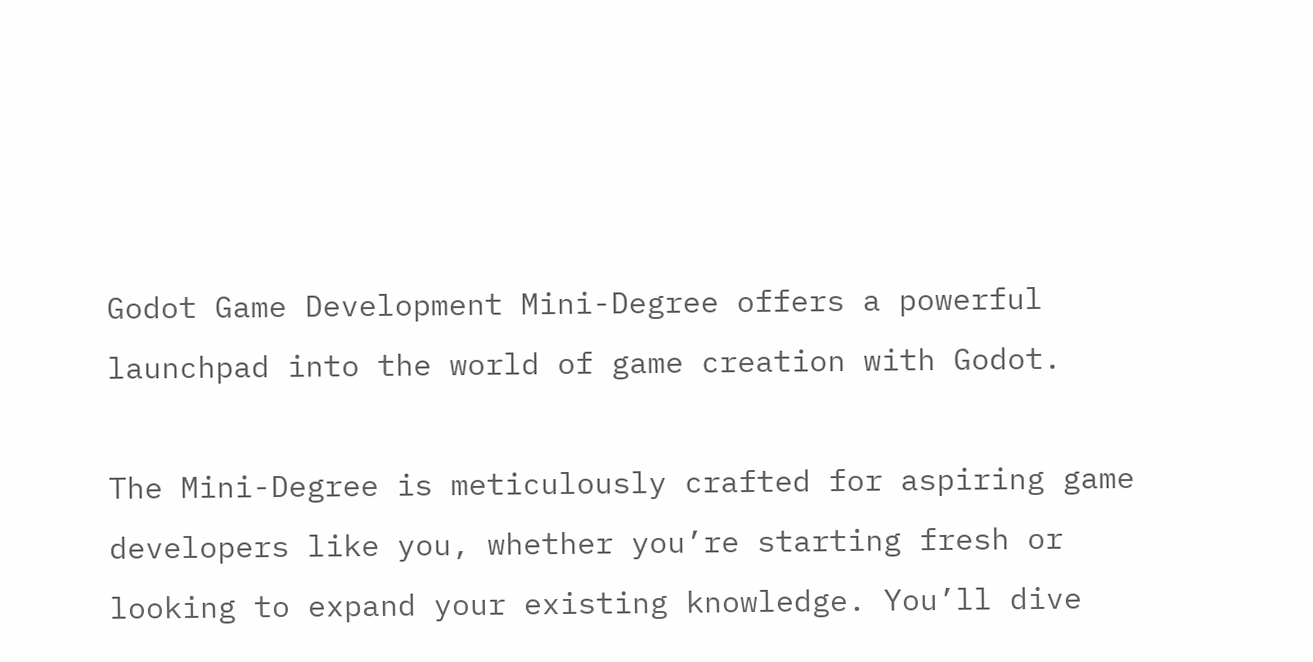Godot Game Development Mini-Degree offers a powerful launchpad into the world of game creation with Godot.

The Mini-Degree is meticulously crafted for aspiring game developers like you, whether you’re starting fresh or looking to expand your existing knowledge. You’ll dive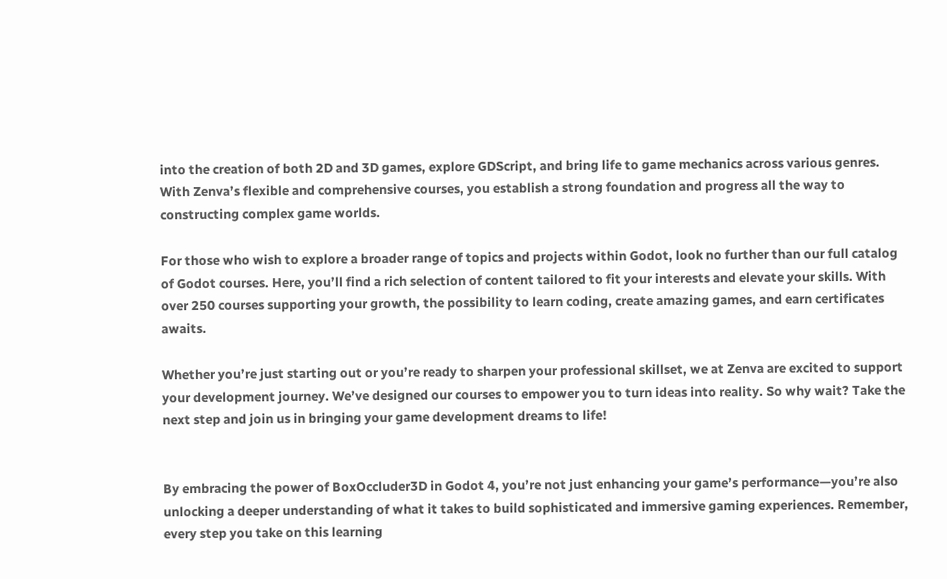into the creation of both 2D and 3D games, explore GDScript, and bring life to game mechanics across various genres. With Zenva’s flexible and comprehensive courses, you establish a strong foundation and progress all the way to constructing complex game worlds.

For those who wish to explore a broader range of topics and projects within Godot, look no further than our full catalog of Godot courses. Here, you’ll find a rich selection of content tailored to fit your interests and elevate your skills. With over 250 courses supporting your growth, the possibility to learn coding, create amazing games, and earn certificates awaits.

Whether you’re just starting out or you’re ready to sharpen your professional skillset, we at Zenva are excited to support your development journey. We’ve designed our courses to empower you to turn ideas into reality. So why wait? Take the next step and join us in bringing your game development dreams to life!


By embracing the power of BoxOccluder3D in Godot 4, you’re not just enhancing your game’s performance—you’re also unlocking a deeper understanding of what it takes to build sophisticated and immersive gaming experiences. Remember, every step you take on this learning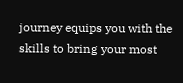journey equips you with the skills to bring your most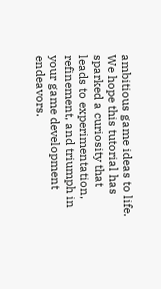ambitious game ideas to life. We hope this tutorial has sparked a curiosity that leads to experimentation, refinement, and triumph in your game development endeavors.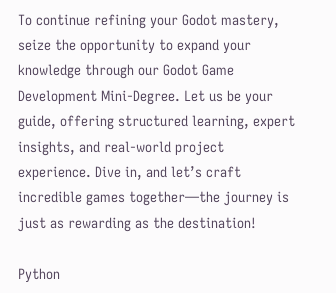To continue refining your Godot mastery, seize the opportunity to expand your knowledge through our Godot Game Development Mini-Degree. Let us be your guide, offering structured learning, expert insights, and real-world project experience. Dive in, and let’s craft incredible games together—the journey is just as rewarding as the destination!

Python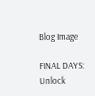Blog Image

FINAL DAYS: Unlock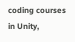coding courses in Unity,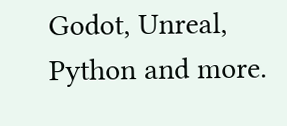Godot, Unreal, Python and more.